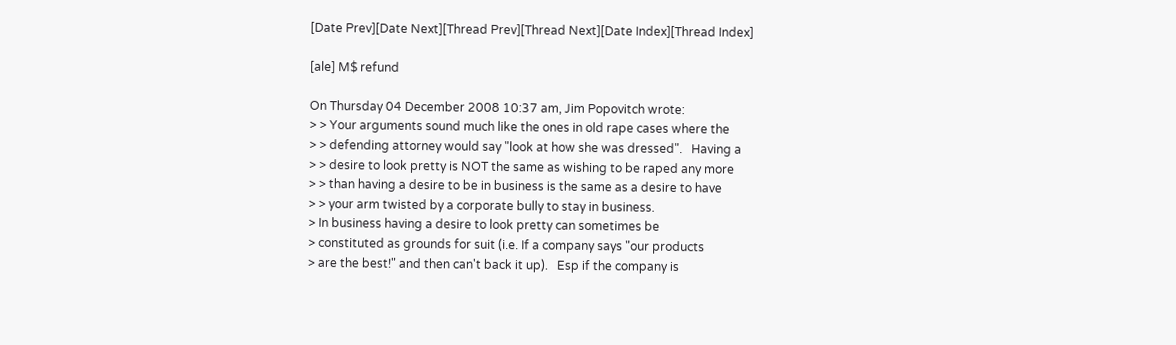[Date Prev][Date Next][Thread Prev][Thread Next][Date Index][Thread Index]

[ale] M$ refund

On Thursday 04 December 2008 10:37 am, Jim Popovitch wrote:
> > Your arguments sound much like the ones in old rape cases where the
> > defending attorney would say "look at how she was dressed".   Having a
> > desire to look pretty is NOT the same as wishing to be raped any more
> > than having a desire to be in business is the same as a desire to have
> > your arm twisted by a corporate bully to stay in business.
> In business having a desire to look pretty can sometimes be
> constituted as grounds for suit (i.e. If a company says "our products
> are the best!" and then can't back it up).   Esp if the company is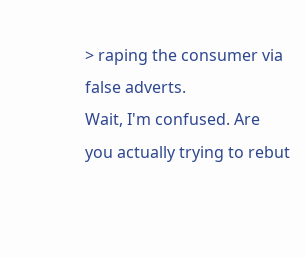> raping the consumer via false adverts.
Wait, I'm confused. Are you actually trying to rebut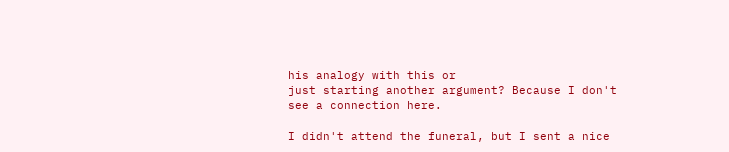his analogy with this or
just starting another argument? Because I don't see a connection here.

I didn't attend the funeral, but I sent a nice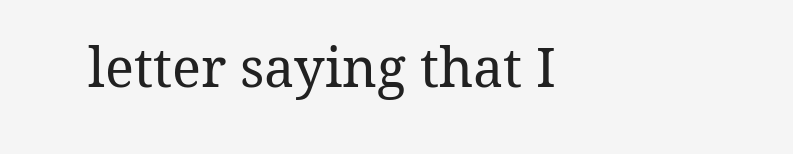letter saying that I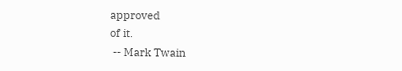approved
of it.
 -- Mark Twain